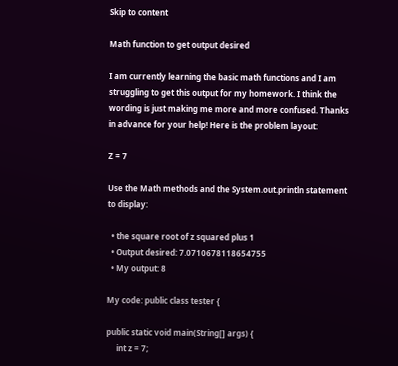Skip to content

Math function to get output desired

I am currently learning the basic math functions and I am struggling to get this output for my homework. I think the wording is just making me more and more confused. Thanks in advance for your help! Here is the problem layout:

Z = 7

Use the Math methods and the System.out.println statement to display:

  • the square root of z squared plus 1
  • Output desired: 7.0710678118654755
  • My output: 8

My code: public class tester {

public static void main(String[] args) {
     int z = 7;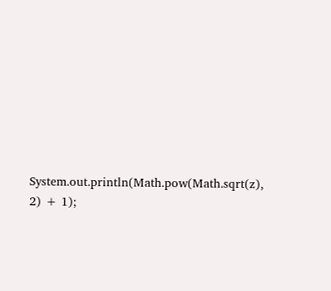System.out.println(Math.pow(Math.sqrt(z), 2) + 1);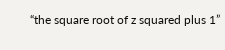“the square root of z squared plus 1”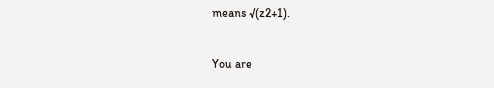means √(z2+1).

You are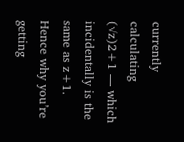currently calculating (√z)2+1 — which incidentally is the same as z+1. Hence why you’re getting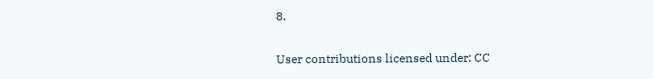8.

User contributions licensed under: CC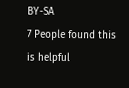BY-SA
7 People found this is helpful